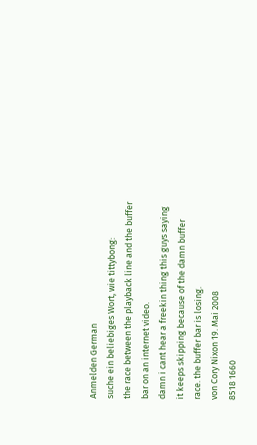Anmelden German
suche ein beliebiges Wort, wie tittybong:
the race between the playback line and the buffer bar on an internet video.
damn i cant hear a freekin thing this guys saying it keeps skipping because of the damn buffer race. the buffer bar is losing.
von Cory Nixon 19. Mai 2008
8518 1660